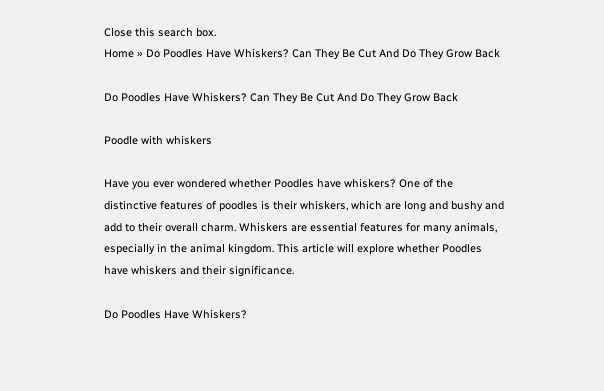Close this search box.
Home » Do Poodles Have Whiskers? Can They Be Cut And Do They Grow Back

Do Poodles Have Whiskers? Can They Be Cut And Do They Grow Back

Poodle with whiskers

Have you ever wondered whether Poodles have whiskers? One of the distinctive features of poodles is their whiskers, which are long and bushy and add to their overall charm. Whiskers are essential features for many animals, especially in the animal kingdom. This article will explore whether Poodles have whiskers and their significance.

Do Poodles Have Whiskers?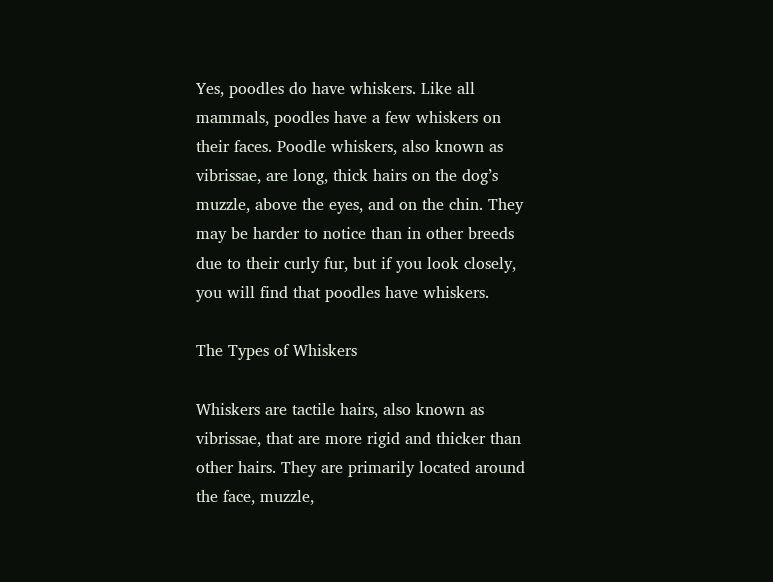Yes, poodles do have whiskers. Like all mammals, poodles have a few whiskers on their faces. Poodle whiskers, also known as vibrissae, are long, thick hairs on the dog’s muzzle, above the eyes, and on the chin. They may be harder to notice than in other breeds due to their curly fur, but if you look closely, you will find that poodles have whiskers.

The Types of Whiskers

Whiskers are tactile hairs, also known as vibrissae, that are more rigid and thicker than other hairs. They are primarily located around the face, muzzle,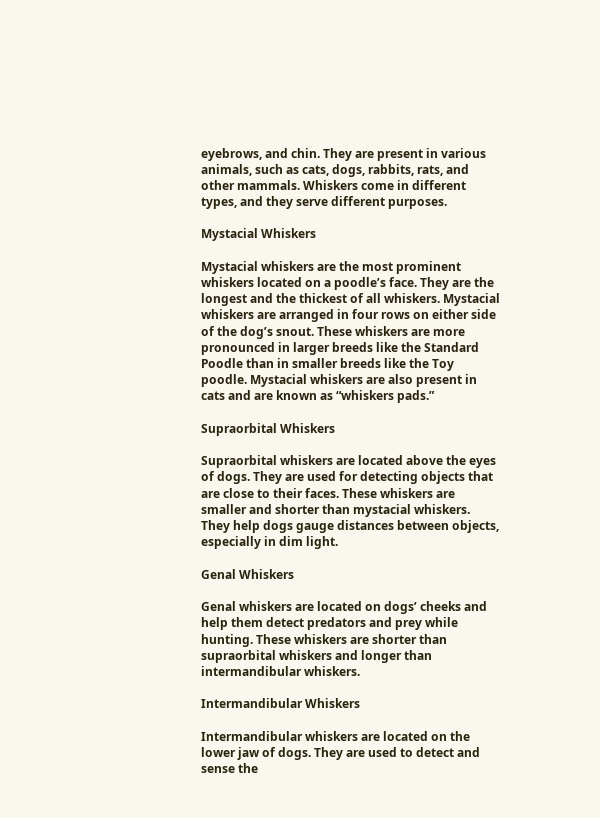eyebrows, and chin. They are present in various animals, such as cats, dogs, rabbits, rats, and other mammals. Whiskers come in different types, and they serve different purposes.

Mystacial Whiskers

Mystacial whiskers are the most prominent whiskers located on a poodle’s face. They are the longest and the thickest of all whiskers. Mystacial whiskers are arranged in four rows on either side of the dog’s snout. These whiskers are more pronounced in larger breeds like the Standard Poodle than in smaller breeds like the Toy poodle. Mystacial whiskers are also present in cats and are known as “whiskers pads.”

Supraorbital Whiskers

Supraorbital whiskers are located above the eyes of dogs. They are used for detecting objects that are close to their faces. These whiskers are smaller and shorter than mystacial whiskers. They help dogs gauge distances between objects, especially in dim light.

Genal Whiskers

Genal whiskers are located on dogs’ cheeks and help them detect predators and prey while hunting. These whiskers are shorter than supraorbital whiskers and longer than intermandibular whiskers.

Intermandibular Whiskers

Intermandibular whiskers are located on the lower jaw of dogs. They are used to detect and sense the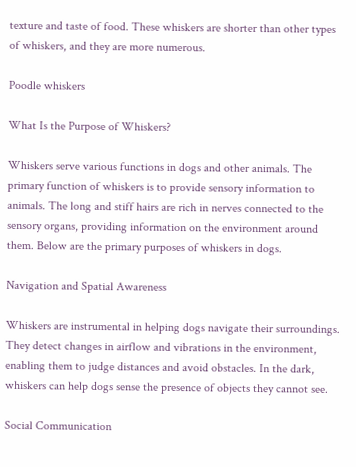texture and taste of food. These whiskers are shorter than other types of whiskers, and they are more numerous.

Poodle whiskers

What Is the Purpose of Whiskers?

Whiskers serve various functions in dogs and other animals. The primary function of whiskers is to provide sensory information to animals. The long and stiff hairs are rich in nerves connected to the sensory organs, providing information on the environment around them. Below are the primary purposes of whiskers in dogs.

Navigation and Spatial Awareness

Whiskers are instrumental in helping dogs navigate their surroundings. They detect changes in airflow and vibrations in the environment, enabling them to judge distances and avoid obstacles. In the dark, whiskers can help dogs sense the presence of objects they cannot see.

Social Communication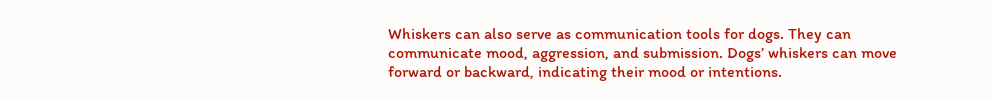Whiskers can also serve as communication tools for dogs. They can communicate mood, aggression, and submission. Dogs’ whiskers can move forward or backward, indicating their mood or intentions.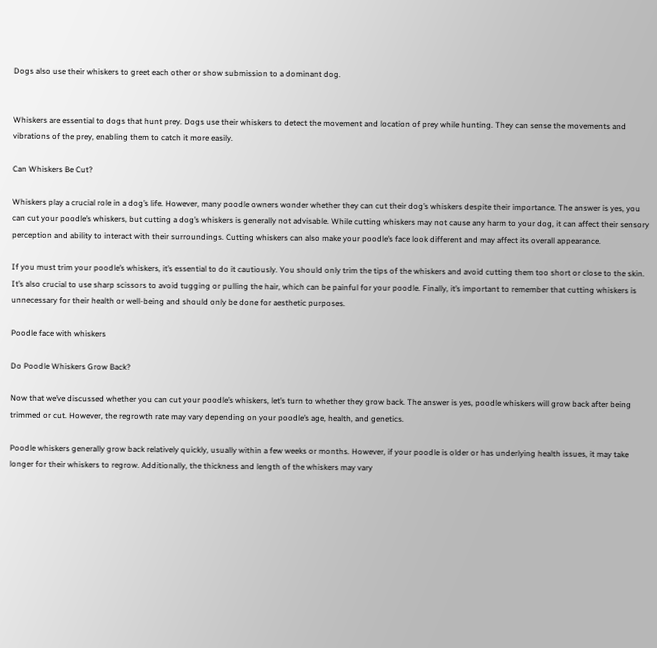Dogs also use their whiskers to greet each other or show submission to a dominant dog.


Whiskers are essential to dogs that hunt prey. Dogs use their whiskers to detect the movement and location of prey while hunting. They can sense the movements and vibrations of the prey, enabling them to catch it more easily.

Can Whiskers Be Cut?

Whiskers play a crucial role in a dog’s life. However, many poodle owners wonder whether they can cut their dog’s whiskers despite their importance. The answer is yes, you can cut your poodle’s whiskers, but cutting a dog’s whiskers is generally not advisable. While cutting whiskers may not cause any harm to your dog, it can affect their sensory perception and ability to interact with their surroundings. Cutting whiskers can also make your poodle’s face look different and may affect its overall appearance.

If you must trim your poodle’s whiskers, it’s essential to do it cautiously. You should only trim the tips of the whiskers and avoid cutting them too short or close to the skin. It’s also crucial to use sharp scissors to avoid tugging or pulling the hair, which can be painful for your poodle. Finally, it’s important to remember that cutting whiskers is unnecessary for their health or well-being and should only be done for aesthetic purposes.

Poodle face with whiskers

Do Poodle Whiskers Grow Back?

Now that we’ve discussed whether you can cut your poodle’s whiskers, let’s turn to whether they grow back. The answer is yes, poodle whiskers will grow back after being trimmed or cut. However, the regrowth rate may vary depending on your poodle’s age, health, and genetics.

Poodle whiskers generally grow back relatively quickly, usually within a few weeks or months. However, if your poodle is older or has underlying health issues, it may take longer for their whiskers to regrow. Additionally, the thickness and length of the whiskers may vary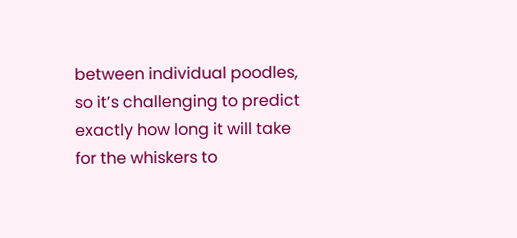between individual poodles, so it’s challenging to predict exactly how long it will take for the whiskers to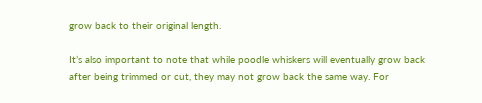grow back to their original length.

It’s also important to note that while poodle whiskers will eventually grow back after being trimmed or cut, they may not grow back the same way. For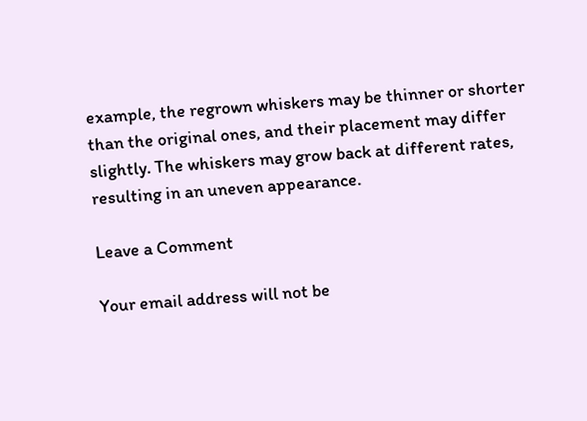example, the regrown whiskers may be thinner or shorter than the original ones, and their placement may differ slightly. The whiskers may grow back at different rates, resulting in an uneven appearance.

Leave a Comment

Your email address will not be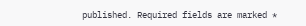published. Required fields are marked *